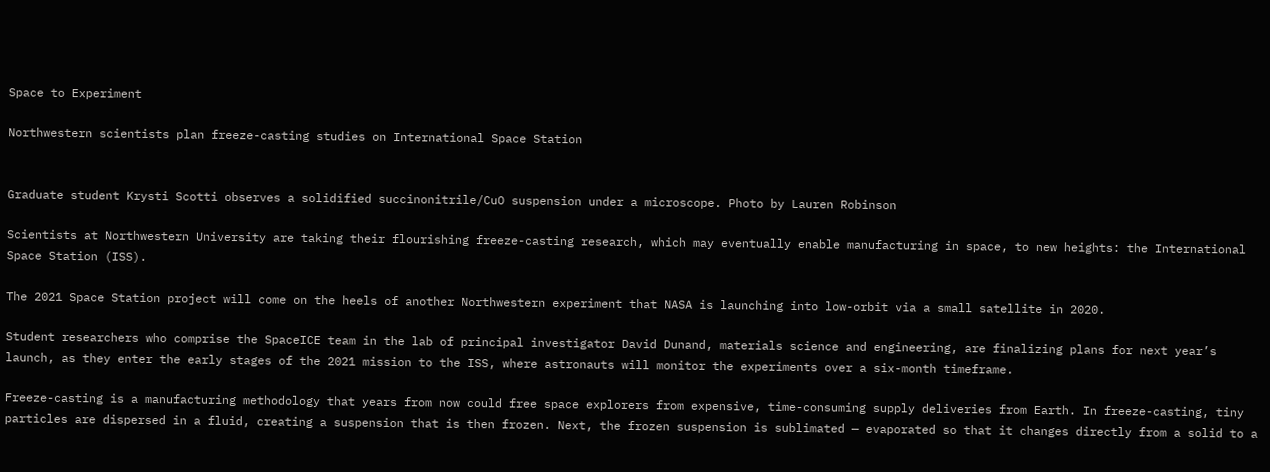Space to Experiment

Northwestern scientists plan freeze-casting studies on International Space Station


Graduate student Krysti Scotti observes a solidified succinonitrile/CuO suspension under a microscope. Photo by Lauren Robinson

Scientists at Northwestern University are taking their flourishing freeze-casting research, which may eventually enable manufacturing in space, to new heights: the International Space Station (ISS).

The 2021 Space Station project will come on the heels of another Northwestern experiment that NASA is launching into low-orbit via a small satellite in 2020.

Student researchers who comprise the SpaceICE team in the lab of principal investigator David Dunand, materials science and engineering, are finalizing plans for next year’s launch, as they enter the early stages of the 2021 mission to the ISS, where astronauts will monitor the experiments over a six-month timeframe.

Freeze-casting is a manufacturing methodology that years from now could free space explorers from expensive, time-consuming supply deliveries from Earth. In freeze-casting, tiny particles are dispersed in a fluid, creating a suspension that is then frozen. Next, the frozen suspension is sublimated — evaporated so that it changes directly from a solid to a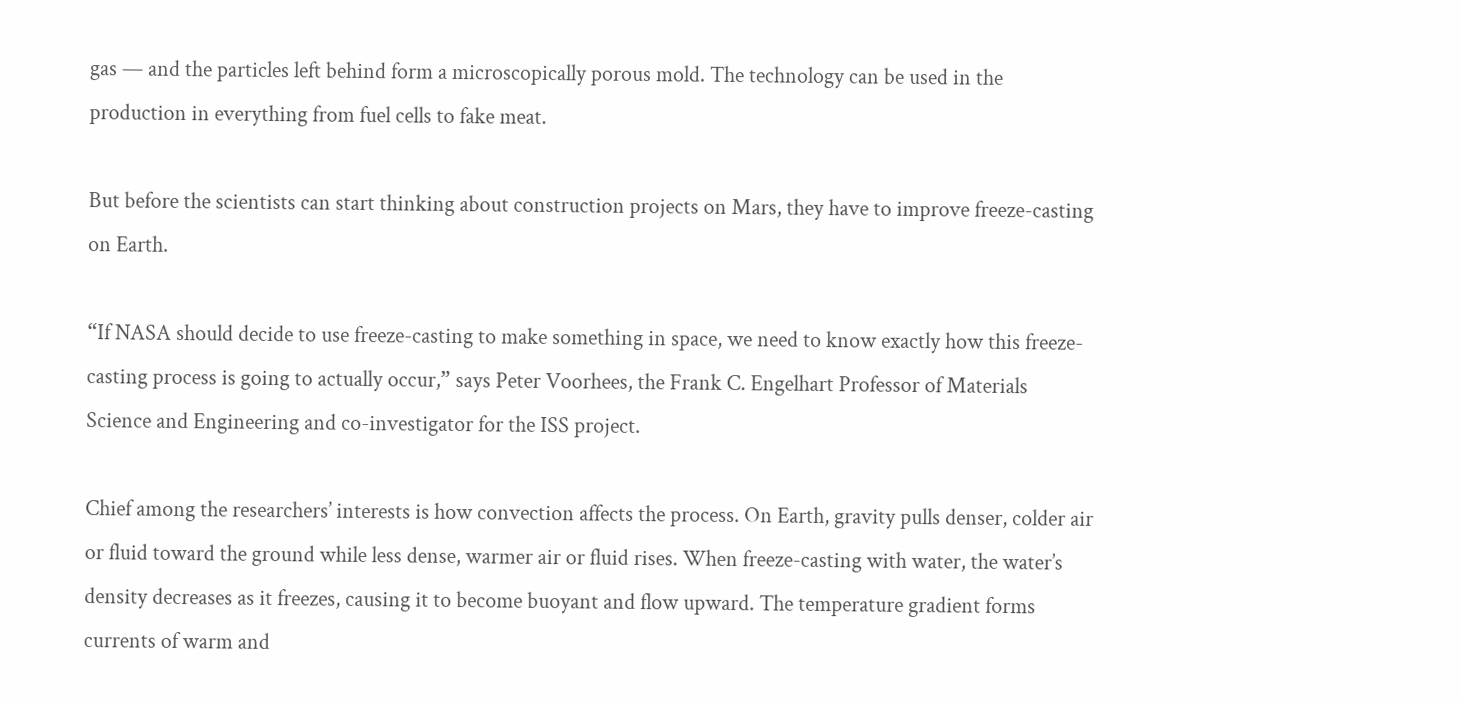gas — and the particles left behind form a microscopically porous mold. The technology can be used in the production in everything from fuel cells to fake meat.

But before the scientists can start thinking about construction projects on Mars, they have to improve freeze-casting on Earth.

“If NASA should decide to use freeze-casting to make something in space, we need to know exactly how this freeze-casting process is going to actually occur,” says Peter Voorhees, the Frank C. Engelhart Professor of Materials Science and Engineering and co-investigator for the ISS project.

Chief among the researchers’ interests is how convection affects the process. On Earth, gravity pulls denser, colder air or fluid toward the ground while less dense, warmer air or fluid rises. When freeze-casting with water, the water’s density decreases as it freezes, causing it to become buoyant and flow upward. The temperature gradient forms currents of warm and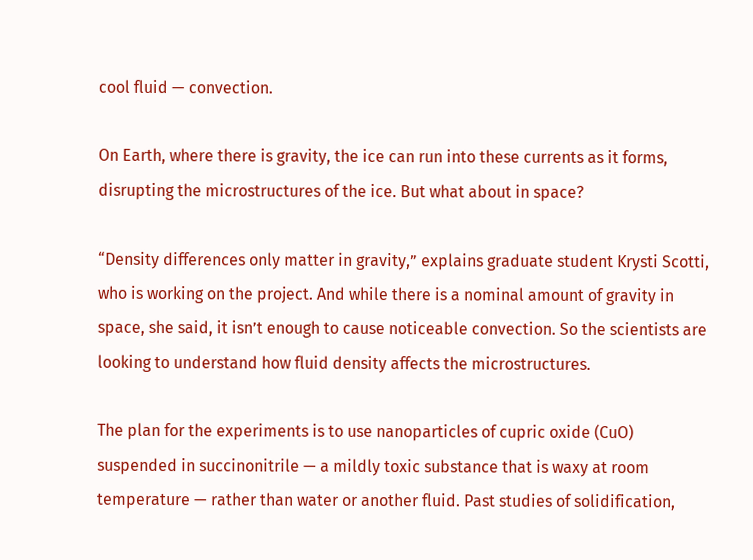cool fluid — convection.

On Earth, where there is gravity, the ice can run into these currents as it forms, disrupting the microstructures of the ice. But what about in space?

“Density differences only matter in gravity,” explains graduate student Krysti Scotti, who is working on the project. And while there is a nominal amount of gravity in space, she said, it isn’t enough to cause noticeable convection. So the scientists are looking to understand how fluid density affects the microstructures.

The plan for the experiments is to use nanoparticles of cupric oxide (CuO) suspended in succinonitrile — a mildly toxic substance that is waxy at room temperature — rather than water or another fluid. Past studies of solidification,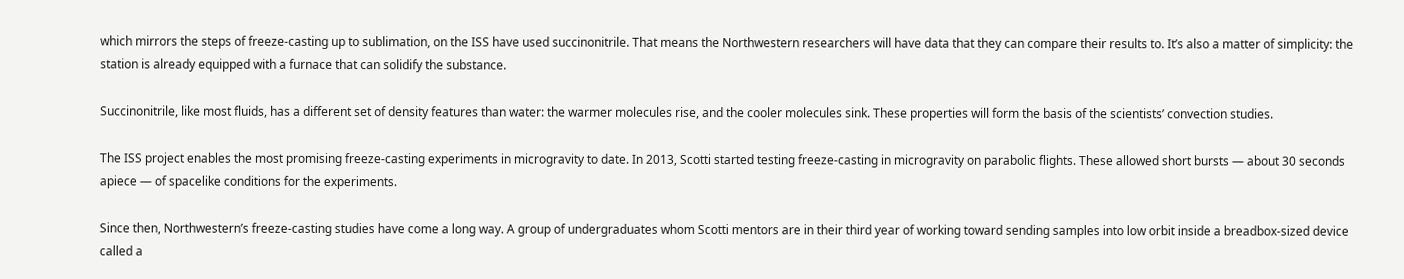which mirrors the steps of freeze-casting up to sublimation, on the ISS have used succinonitrile. That means the Northwestern researchers will have data that they can compare their results to. It’s also a matter of simplicity: the station is already equipped with a furnace that can solidify the substance.

Succinonitrile, like most fluids, has a different set of density features than water: the warmer molecules rise, and the cooler molecules sink. These properties will form the basis of the scientists’ convection studies.

The ISS project enables the most promising freeze-casting experiments in microgravity to date. In 2013, Scotti started testing freeze-casting in microgravity on parabolic flights. These allowed short bursts — about 30 seconds apiece — of spacelike conditions for the experiments.

Since then, Northwestern’s freeze-casting studies have come a long way. A group of undergraduates whom Scotti mentors are in their third year of working toward sending samples into low orbit inside a breadbox-sized device called a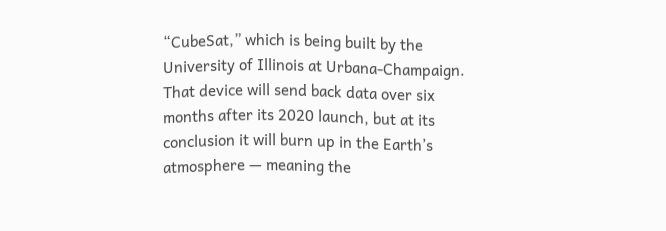“CubeSat,” which is being built by the University of Illinois at Urbana-Champaign. That device will send back data over six months after its 2020 launch, but at its conclusion it will burn up in the Earth’s atmosphere — meaning the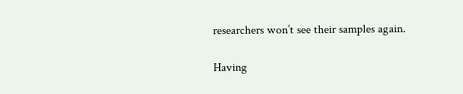researchers won’t see their samples again.

Having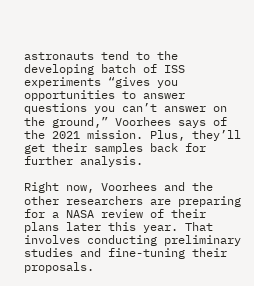astronauts tend to the developing batch of ISS experiments “gives you opportunities to answer questions you can’t answer on the ground,” Voorhees says of the 2021 mission. Plus, they’ll get their samples back for further analysis.

Right now, Voorhees and the other researchers are preparing for a NASA review of their plans later this year. That involves conducting preliminary studies and fine-tuning their proposals.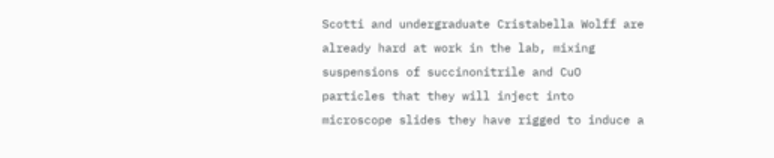Scotti and undergraduate Cristabella Wolff are already hard at work in the lab, mixing suspensions of succinonitrile and CuO particles that they will inject into microscope slides they have rigged to induce a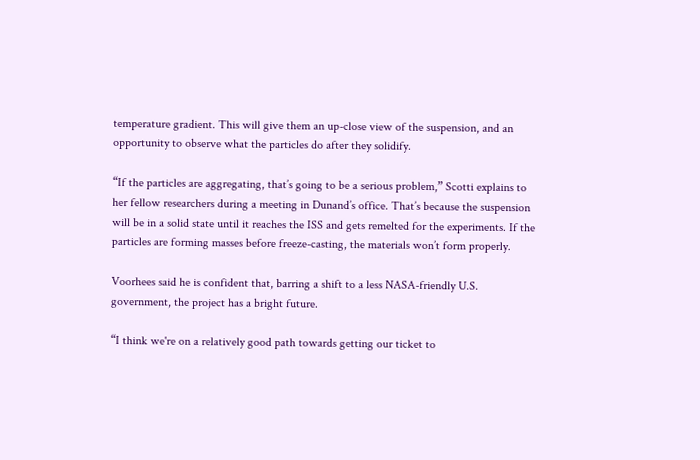temperature gradient. This will give them an up-close view of the suspension, and an opportunity to observe what the particles do after they solidify.

“If the particles are aggregating, that’s going to be a serious problem,” Scotti explains to her fellow researchers during a meeting in Dunand’s office. That’s because the suspension will be in a solid state until it reaches the ISS and gets remelted for the experiments. If the particles are forming masses before freeze-casting, the materials won’t form properly.

Voorhees said he is confident that, barring a shift to a less NASA-friendly U.S. government, the project has a bright future.

“I think we're on a relatively good path towards getting our ticket to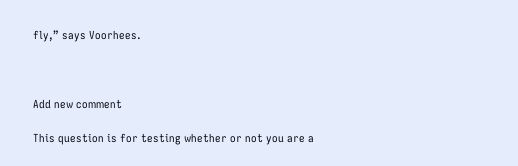fly,” says Voorhees.



Add new comment

This question is for testing whether or not you are a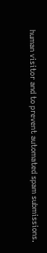human visitor and to prevent automated spam submissions.